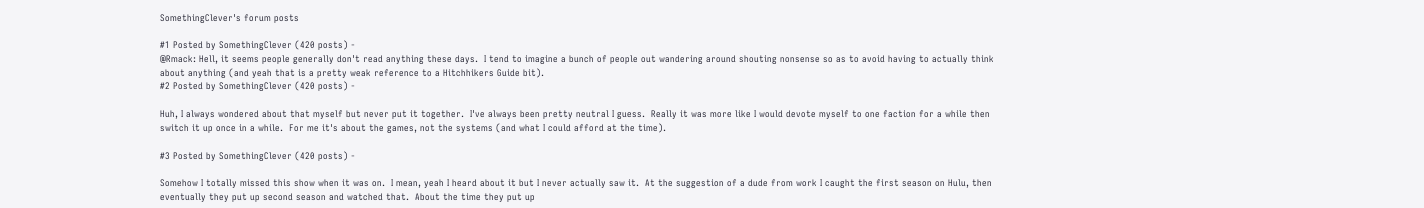SomethingClever's forum posts

#1 Posted by SomethingClever (420 posts) -
@Rmack: Hell, it seems people generally don't read anything these days.  I tend to imagine a bunch of people out wandering around shouting nonsense so as to avoid having to actually think about anything (and yeah that is a pretty weak reference to a Hitchhikers Guide bit).
#2 Posted by SomethingClever (420 posts) -

Huh, I always wondered about that myself but never put it together.  I've always been pretty neutral I guess.  Really it was more like I would devote myself to one faction for a while then switch it up once in a while.  For me it's about the games, not the systems (and what I could afford at the time).

#3 Posted by SomethingClever (420 posts) -

Somehow I totally missed this show when it was on.  I mean, yeah I heard about it but I never actually saw it.  At the suggestion of a dude from work I caught the first season on Hulu, then eventually they put up second season and watched that.  About the time they put up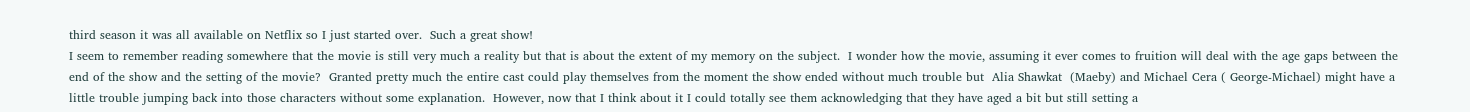third season it was all available on Netflix so I just started over.  Such a great show!
I seem to remember reading somewhere that the movie is still very much a reality but that is about the extent of my memory on the subject.  I wonder how the movie, assuming it ever comes to fruition will deal with the age gaps between the end of the show and the setting of the movie?  Granted pretty much the entire cast could play themselves from the moment the show ended without much trouble but  Alia Shawkat  (Maeby) and Michael Cera ( George-Michael) might have a little trouble jumping back into those characters without some explanation.  However, now that I think about it I could totally see them acknowledging that they have aged a bit but still setting a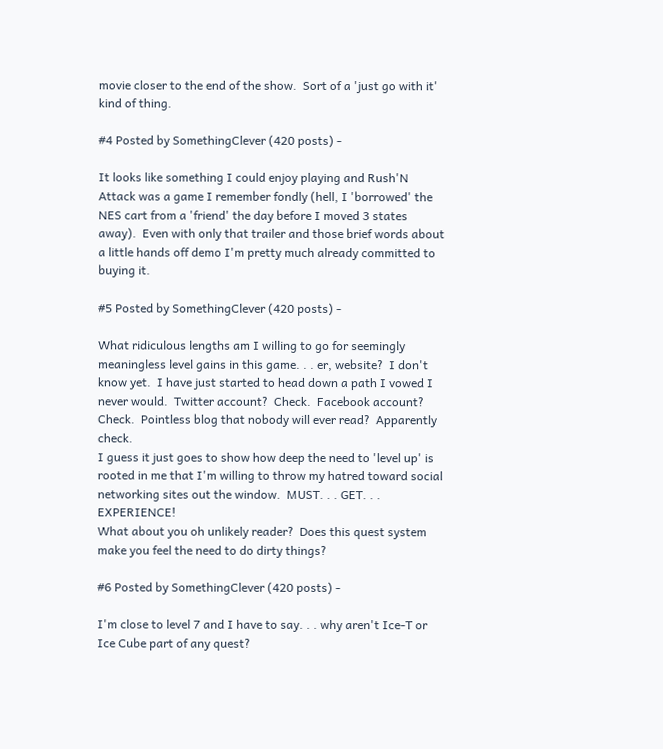movie closer to the end of the show.  Sort of a 'just go with it' kind of thing.

#4 Posted by SomethingClever (420 posts) -

It looks like something I could enjoy playing and Rush'N Attack was a game I remember fondly (hell, I 'borrowed' the NES cart from a 'friend' the day before I moved 3 states away).  Even with only that trailer and those brief words about a little hands off demo I'm pretty much already committed to buying it.

#5 Posted by SomethingClever (420 posts) -

What ridiculous lengths am I willing to go for seemingly meaningless level gains in this game. . . er, website?  I don't know yet.  I have just started to head down a path I vowed I never would.  Twitter account?  Check.  Facebook account?  Check.  Pointless blog that nobody will ever read?  Apparently check.
I guess it just goes to show how deep the need to 'level up' is rooted in me that I'm willing to throw my hatred toward social networking sites out the window.  MUST. . . GET. . . EXPERIENCE!
What about you oh unlikely reader?  Does this quest system make you feel the need to do dirty things?

#6 Posted by SomethingClever (420 posts) -

I'm close to level 7 and I have to say. . . why aren't Ice-T or Ice Cube part of any quest?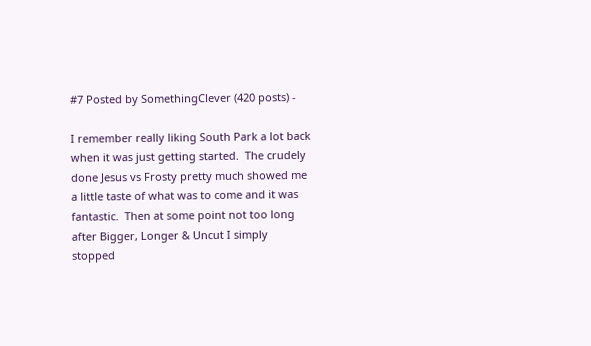#7 Posted by SomethingClever (420 posts) -

I remember really liking South Park a lot back when it was just getting started.  The crudely done Jesus vs Frosty pretty much showed me a little taste of what was to come and it was fantastic.  Then at some point not too long after Bigger, Longer & Uncut I simply stopped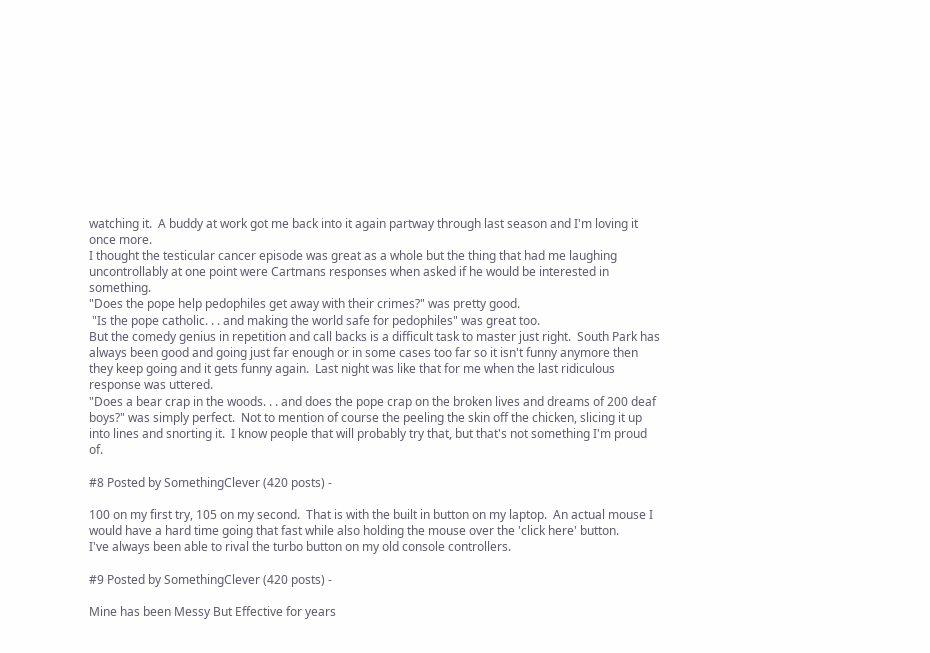watching it.  A buddy at work got me back into it again partway through last season and I'm loving it once more.
I thought the testicular cancer episode was great as a whole but the thing that had me laughing uncontrollably at one point were Cartmans responses when asked if he would be interested in something.
"Does the pope help pedophiles get away with their crimes?" was pretty good.
 "Is the pope catholic. . . and making the world safe for pedophiles" was great too.
But the comedy genius in repetition and call backs is a difficult task to master just right.  South Park has always been good and going just far enough or in some cases too far so it isn't funny anymore then they keep going and it gets funny again.  Last night was like that for me when the last ridiculous response was uttered.
"Does a bear crap in the woods. . . and does the pope crap on the broken lives and dreams of 200 deaf boys?" was simply perfect.  Not to mention of course the peeling the skin off the chicken, slicing it up into lines and snorting it.  I know people that will probably try that, but that's not something I'm proud of.

#8 Posted by SomethingClever (420 posts) -

100 on my first try, 105 on my second.  That is with the built in button on my laptop.  An actual mouse I would have a hard time going that fast while also holding the mouse over the 'click here' button.
I've always been able to rival the turbo button on my old console controllers.

#9 Posted by SomethingClever (420 posts) -

Mine has been Messy But Effective for years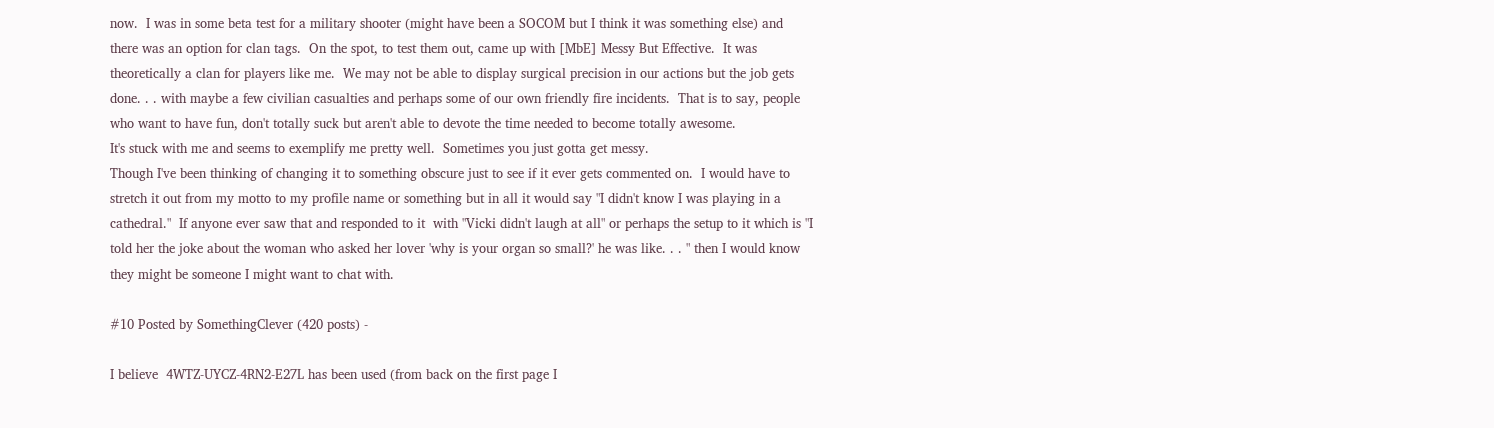now.  I was in some beta test for a military shooter (might have been a SOCOM but I think it was something else) and there was an option for clan tags.  On the spot, to test them out, came up with [MbE] Messy But Effective.  It was theoretically a clan for players like me.  We may not be able to display surgical precision in our actions but the job gets done. . . with maybe a few civilian casualties and perhaps some of our own friendly fire incidents.  That is to say, people who want to have fun, don't totally suck but aren't able to devote the time needed to become totally awesome.
It's stuck with me and seems to exemplify me pretty well.  Sometimes you just gotta get messy.
Though I've been thinking of changing it to something obscure just to see if it ever gets commented on.  I would have to stretch it out from my motto to my profile name or something but in all it would say "I didn't know I was playing in a cathedral."  If anyone ever saw that and responded to it  with "Vicki didn't laugh at all" or perhaps the setup to it which is "I told her the joke about the woman who asked her lover 'why is your organ so small?' he was like. . . " then I would know they might be someone I might want to chat with.

#10 Posted by SomethingClever (420 posts) -

I believe  4WTZ-UYCZ-4RN2-E27L has been used (from back on the first page I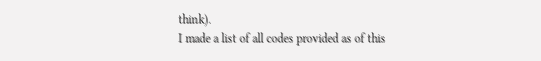think).
I made a list of all codes provided as of this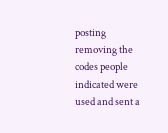posting removing the codes people indicated were used and sent a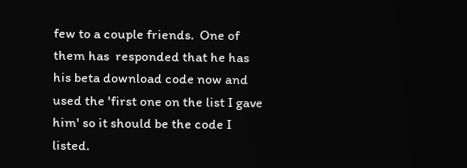few to a couple friends.  One of them has  responded that he has his beta download code now and used the 'first one on the list I gave him' so it should be the code I listed.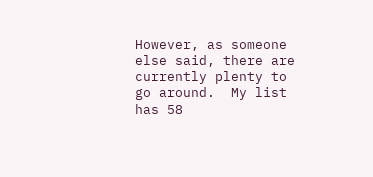However, as someone else said, there are currently plenty to go around.  My list has 58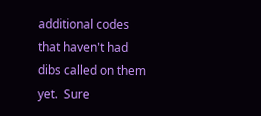additional codes that haven't had dibs called on them yet.  Sure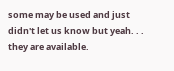some may be used and just didn't let us know but yeah. . . they are available.